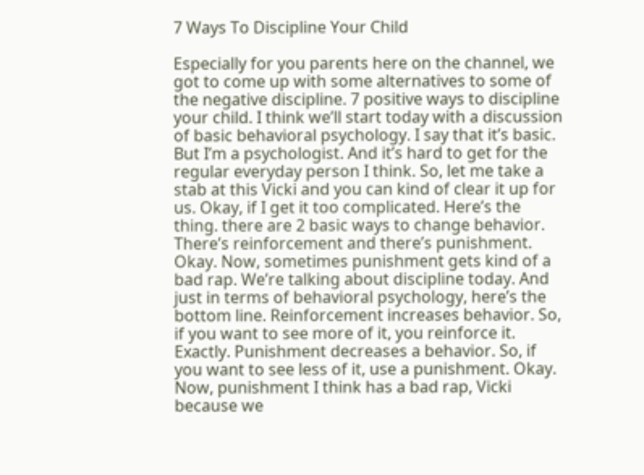7 Ways To Discipline Your Child

Especially for you parents here on the channel, we got to come up with some alternatives to some of the negative discipline. 7 positive ways to discipline your child. I think we’ll start today with a discussion of basic behavioral psychology. I say that it’s basic. But I’m a psychologist. And it’s hard to get for the regular everyday person I think. So, let me take a stab at this Vicki and you can kind of clear it up for us. Okay, if I get it too complicated. Here’s the thing. there are 2 basic ways to change behavior. There’s reinforcement and there’s punishment. Okay. Now, sometimes punishment gets kind of a bad rap. We’re talking about discipline today. And just in terms of behavioral psychology, here’s the bottom line. Reinforcement increases behavior. So, if you want to see more of it, you reinforce it. Exactly. Punishment decreases a behavior. So, if you want to see less of it, use a punishment. Okay. Now, punishment I think has a bad rap, Vicki because we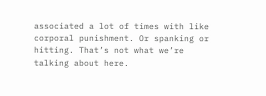associated a lot of times with like corporal punishment. Or spanking or hitting. That’s not what we’re talking about here.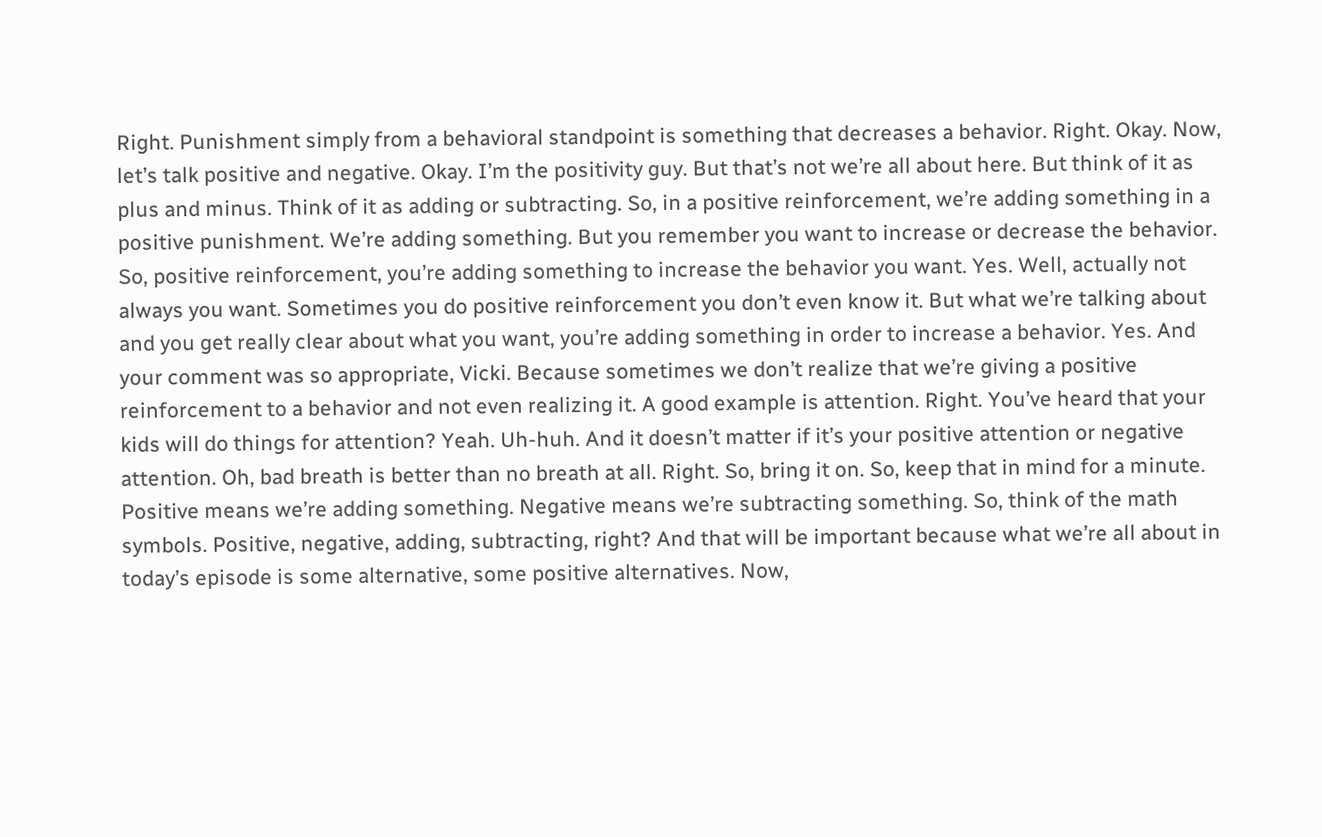Right. Punishment simply from a behavioral standpoint is something that decreases a behavior. Right. Okay. Now, let’s talk positive and negative. Okay. I’m the positivity guy. But that’s not we’re all about here. But think of it as plus and minus. Think of it as adding or subtracting. So, in a positive reinforcement, we’re adding something in a positive punishment. We’re adding something. But you remember you want to increase or decrease the behavior. So, positive reinforcement, you’re adding something to increase the behavior you want. Yes. Well, actually not always you want. Sometimes you do positive reinforcement you don’t even know it. But what we’re talking about and you get really clear about what you want, you’re adding something in order to increase a behavior. Yes. And your comment was so appropriate, Vicki. Because sometimes we don’t realize that we’re giving a positive reinforcement to a behavior and not even realizing it. A good example is attention. Right. You’ve heard that your kids will do things for attention? Yeah. Uh-huh. And it doesn’t matter if it’s your positive attention or negative attention. Oh, bad breath is better than no breath at all. Right. So, bring it on. So, keep that in mind for a minute. Positive means we’re adding something. Negative means we’re subtracting something. So, think of the math symbols. Positive, negative, adding, subtracting, right? And that will be important because what we’re all about in today’s episode is some alternative, some positive alternatives. Now,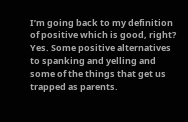I’m going back to my definition of positive which is good, right? Yes. Some positive alternatives to spanking and yelling and some of the things that get us trapped as parents.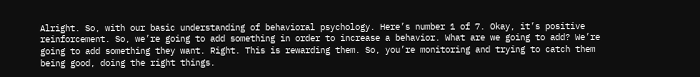Alright. So, with our basic understanding of behavioral psychology. Here’s number 1 of 7. Okay, it’s positive reinforcement. So, we’re going to add something in order to increase a behavior. What are we going to add? We’re going to add something they want. Right. This is rewarding them. So, you’re monitoring and trying to catch them being good, doing the right things.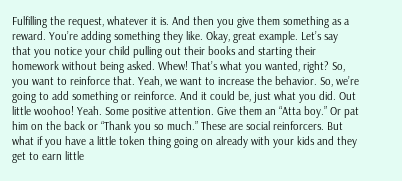Fulfilling the request, whatever it is. And then you give them something as a reward. You’re adding something they like. Okay, great example. Let’s say that you notice your child pulling out their books and starting their homework without being asked. Whew! That’s what you wanted, right? So, you want to reinforce that. Yeah, we want to increase the behavior. So, we’re going to add something or reinforce. And it could be, just what you did. Out little woohoo! Yeah. Some positive attention. Give them an “Atta boy.” Or pat him on the back or “Thank you so much.” These are social reinforcers. But what if you have a little token thing going on already with your kids and they get to earn little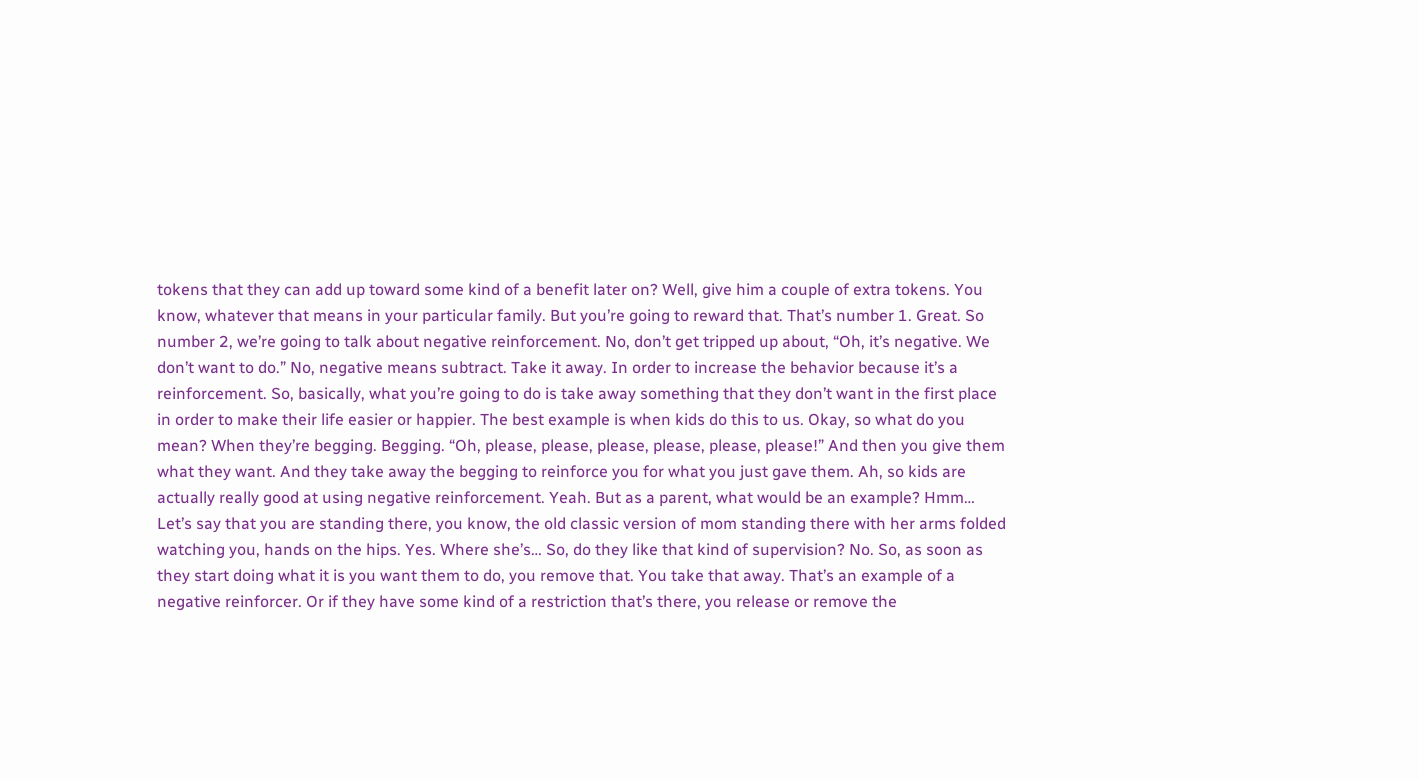tokens that they can add up toward some kind of a benefit later on? Well, give him a couple of extra tokens. You know, whatever that means in your particular family. But you’re going to reward that. That’s number 1. Great. So number 2, we’re going to talk about negative reinforcement. No, don’t get tripped up about, “Oh, it’s negative. We don’t want to do.” No, negative means subtract. Take it away. In order to increase the behavior because it’s a reinforcement. So, basically, what you’re going to do is take away something that they don’t want in the first place in order to make their life easier or happier. The best example is when kids do this to us. Okay, so what do you mean? When they’re begging. Begging. “Oh, please, please, please, please, please, please!” And then you give them what they want. And they take away the begging to reinforce you for what you just gave them. Ah, so kids are actually really good at using negative reinforcement. Yeah. But as a parent, what would be an example? Hmm… Let’s say that you are standing there, you know, the old classic version of mom standing there with her arms folded watching you, hands on the hips. Yes. Where she’s… So, do they like that kind of supervision? No. So, as soon as they start doing what it is you want them to do, you remove that. You take that away. That’s an example of a negative reinforcer. Or if they have some kind of a restriction that’s there, you release or remove the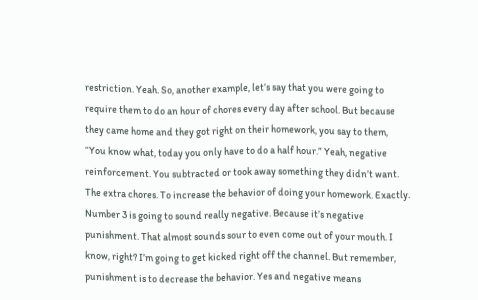restriction. Yeah. So, another example, let’s say that you were going to require them to do an hour of chores every day after school. But because they came home and they got right on their homework, you say to them, “You know what, today you only have to do a half hour.” Yeah, negative reinforcement. You subtracted or took away something they didn’t want. The extra chores. To increase the behavior of doing your homework. Exactly. Number 3 is going to sound really negative. Because it’s negative punishment. That almost sounds sour to even come out of your mouth. I know, right? I’m going to get kicked right off the channel. But remember, punishment is to decrease the behavior. Yes and negative means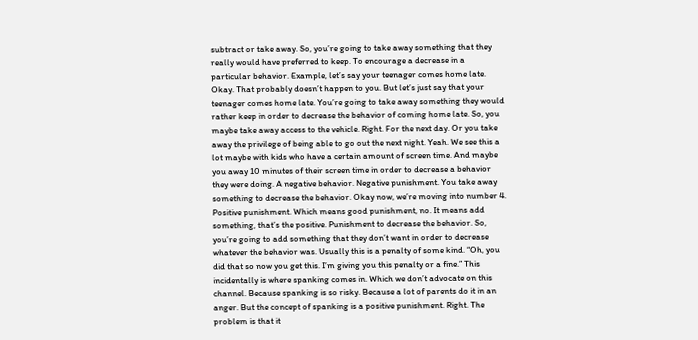subtract or take away. So, you’re going to take away something that they really would have preferred to keep. To encourage a decrease in a particular behavior. Example, let’s say your teenager comes home late. Okay. That probably doesn’t happen to you. But let’s just say that your teenager comes home late. You’re going to take away something they would rather keep in order to decrease the behavior of coming home late. So, you maybe take away access to the vehicle. Right. For the next day. Or you take away the privilege of being able to go out the next night. Yeah. We see this a lot maybe with kids who have a certain amount of screen time. And maybe you away 10 minutes of their screen time in order to decrease a behavior they were doing. A negative behavior. Negative punishment. You take away something to decrease the behavior. Okay now, we’re moving into number 4. Positive punishment. Which means good punishment, no. It means add something, that’s the positive. Punishment to decrease the behavior. So, you’re going to add something that they don’t want in order to decrease whatever the behavior was. Usually this is a penalty of some kind. “Oh, you did that so now you get this. I’m giving you this penalty or a fine.” This incidentally is where spanking comes in. Which we don’t advocate on this channel. Because spanking is so risky. Because a lot of parents do it in an anger. But the concept of spanking is a positive punishment. Right. The problem is that it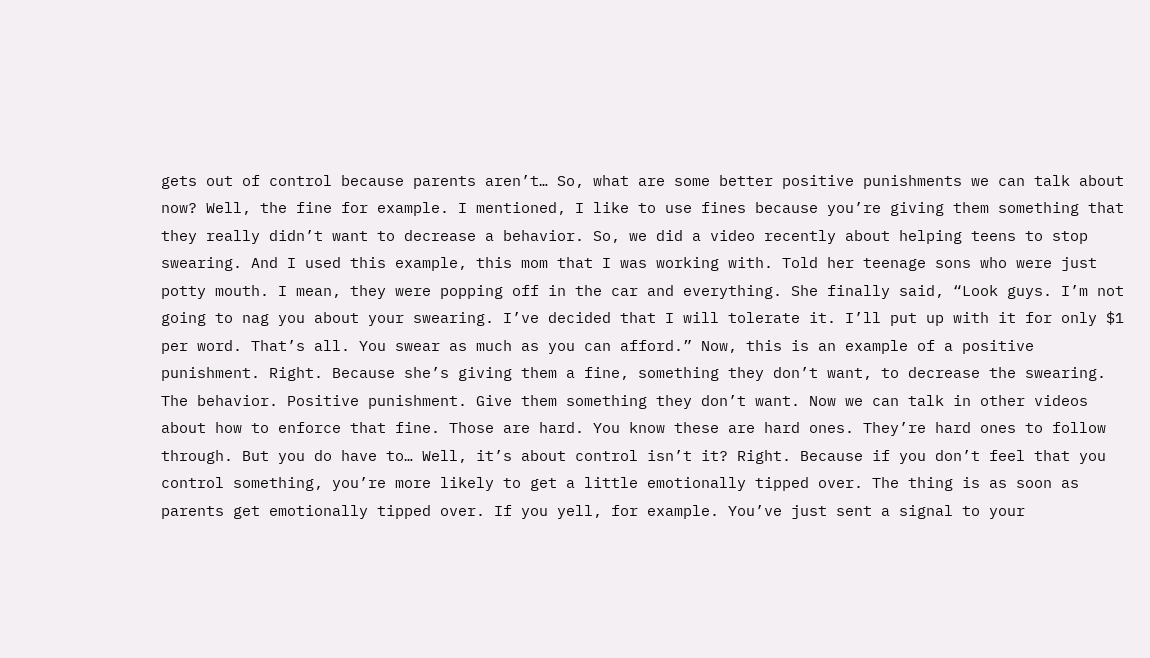gets out of control because parents aren’t… So, what are some better positive punishments we can talk about now? Well, the fine for example. I mentioned, I like to use fines because you’re giving them something that they really didn’t want to decrease a behavior. So, we did a video recently about helping teens to stop swearing. And I used this example, this mom that I was working with. Told her teenage sons who were just potty mouth. I mean, they were popping off in the car and everything. She finally said, “Look guys. I’m not going to nag you about your swearing. I’ve decided that I will tolerate it. I’ll put up with it for only $1 per word. That’s all. You swear as much as you can afford.” Now, this is an example of a positive punishment. Right. Because she’s giving them a fine, something they don’t want, to decrease the swearing. The behavior. Positive punishment. Give them something they don’t want. Now we can talk in other videos about how to enforce that fine. Those are hard. You know these are hard ones. They’re hard ones to follow through. But you do have to… Well, it’s about control isn’t it? Right. Because if you don’t feel that you control something, you’re more likely to get a little emotionally tipped over. The thing is as soon as parents get emotionally tipped over. If you yell, for example. You’ve just sent a signal to your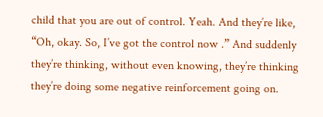child that you are out of control. Yeah. And they’re like, “Oh, okay. So, I’ve got the control now .” And suddenly they’re thinking, without even knowing, they’re thinking they’re doing some negative reinforcement going on.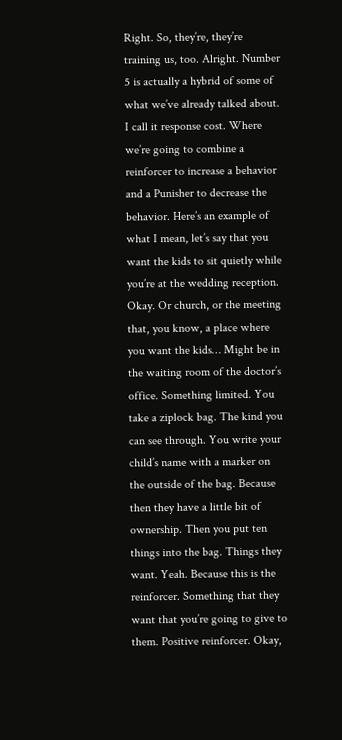Right. So, they’re, they’re training us, too. Alright. Number 5 is actually a hybrid of some of what we’ve already talked about. I call it response cost. Where we’re going to combine a reinforcer to increase a behavior and a Punisher to decrease the behavior. Here’s an example of what I mean, let’s say that you want the kids to sit quietly while you’re at the wedding reception. Okay. Or church, or the meeting that, you know, a place where you want the kids… Might be in the waiting room of the doctor’s office. Something limited. You take a ziplock bag. The kind you can see through. You write your child’s name with a marker on the outside of the bag. Because then they have a little bit of ownership. Then you put ten things into the bag. Things they want. Yeah. Because this is the reinforcer. Something that they want that you’re going to give to them. Positive reinforcer. Okay,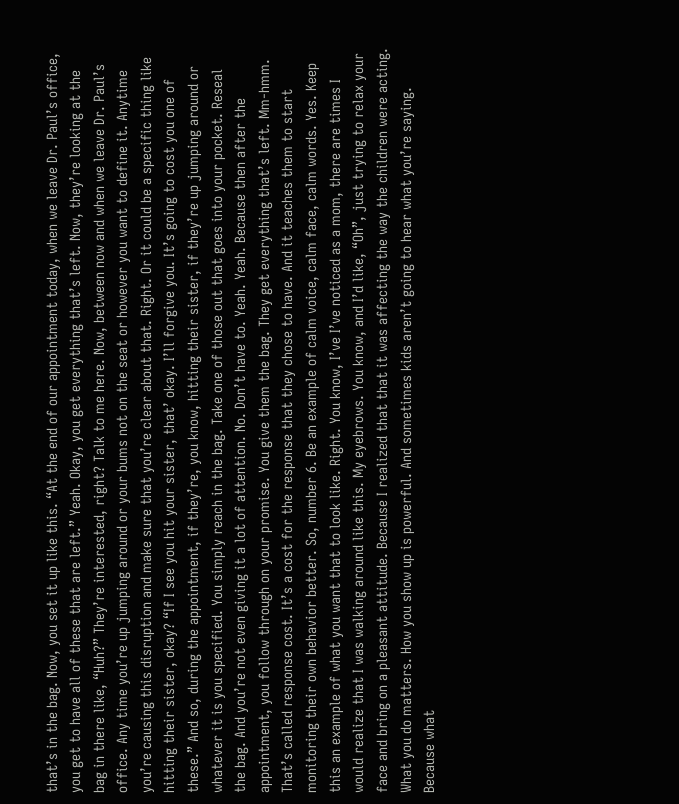that’s in the bag. Now, you set it up like this. “At the end of our appointment today, when we leave Dr. Paul’s office, you get to have all of these that are left.” Yeah. Okay, you get everything that’s left. Now, they’re looking at the bag in there like, “Huh?” They’re interested, right? Talk to me here. Now, between now and when we leave Dr. Paul’s office. Any time you’re up jumping around or your bums not on the seat or however you want to define it. Anytime you’re causing this disruption and make sure that you’re clear about that. Right. Or it could be a specific thing like hitting their sister, okay? “If I see you hit your sister, that’ okay. I’ll forgive you. It’s going to cost you one of these.” And so, during the appointment, if they’re, you know, hitting their sister, if they’re up jumping around or whatever it is you specified. You simply reach in the bag. Take one of those out that goes into your pocket. Reseal the bag. And you’re not even giving it a lot of attention. No. Don’t have to. Yeah. Yeah. Because then after the appointment, you follow through on your promise. You give them the bag. They get everything that’s left. Mm-hmm. That’s called response cost. It’s a cost for the response that they chose to have. And it teaches them to start monitoring their own behavior better. So, number 6. Be an example of calm voice, calm face, calm words. Yes. Keep this an example of what you want that to look like. Right. You know, I’ve I’ve noticed as a mom, there are times I would realize that I was walking around like this. My eyebrows. You know, and I’d like, “Oh”, just trying to relax your face and bring on a pleasant attitude. Because I realized that that it was affecting the way the children were acting. What you do matters. How you show up is powerful. And sometimes kids aren’t going to hear what you’re saying. Because what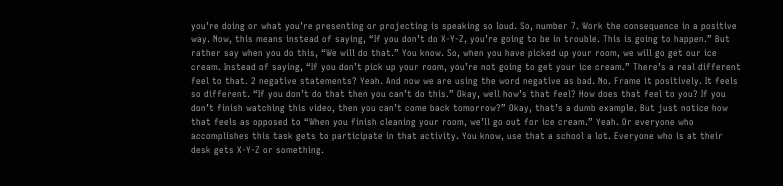you’re doing or what you’re presenting or projecting is speaking so loud. So, number 7. Work the consequence in a positive way. Now, this means instead of saying, “If you don’t do X-Y-Z, you’re going to be in trouble. This is going to happen.” But rather say when you do this, “We will do that.” You know. So, when you have picked up your room, we will go get our ice cream. Instead of saying, “If you don’t pick up your room, you’re not going to get your ice cream.” There’s a real different feel to that. 2 negative statements? Yeah. And now we are using the word negative as bad. No. Frame it positively. It feels so different. “If you don’t do that then you can’t do this.” Okay, well how’s that feel? How does that feel to you? If you don’t finish watching this video, then you can’t come back tomorrow?” Okay, that’s a dumb example. But just notice how that feels as opposed to “When you finish cleaning your room, we’ll go out for ice cream.” Yeah. Or everyone who accomplishes this task gets to participate in that activity. You know, use that a school a lot. Everyone who is at their desk gets X-Y-Z or something.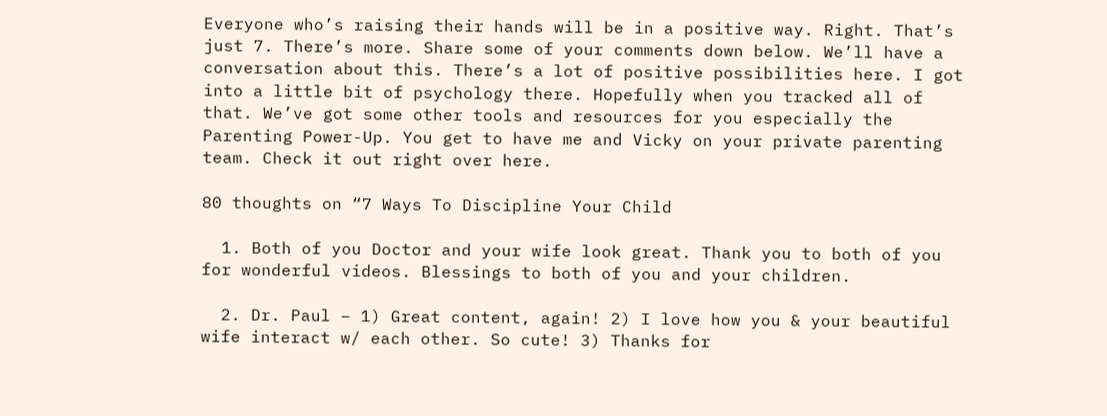Everyone who’s raising their hands will be in a positive way. Right. That’s just 7. There’s more. Share some of your comments down below. We’ll have a conversation about this. There’s a lot of positive possibilities here. I got into a little bit of psychology there. Hopefully when you tracked all of that. We’ve got some other tools and resources for you especially the Parenting Power-Up. You get to have me and Vicky on your private parenting team. Check it out right over here.

80 thoughts on “7 Ways To Discipline Your Child

  1. Both of you Doctor and your wife look great. Thank you to both of you for wonderful videos. Blessings to both of you and your children.

  2. Dr. Paul – 1) Great content, again! 2) I love how you & your beautiful wife interact w/ each other. So cute! 3) Thanks for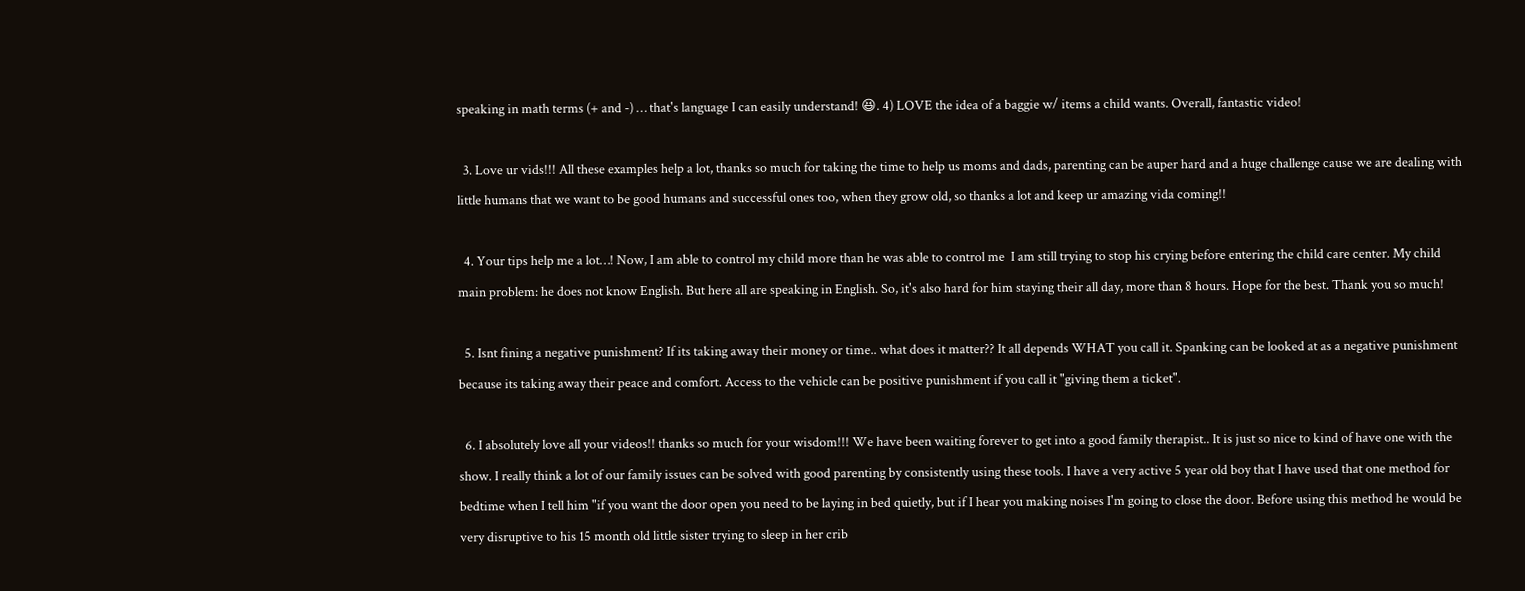speaking in math terms (+ and -) … that's language I can easily understand! 😆. 4) LOVE the idea of a baggie w/ items a child wants. Overall, fantastic video!

  3. Love ur vids!!! All these examples help a lot, thanks so much for taking the time to help us moms and dads, parenting can be auper hard and a huge challenge cause we are dealing with little humans that we want to be good humans and successful ones too, when they grow old, so thanks a lot and keep ur amazing vida coming!!

  4. Your tips help me a lot…! Now, I am able to control my child more than he was able to control me  I am still trying to stop his crying before entering the child care center. My child main problem: he does not know English. But here all are speaking in English. So, it's also hard for him staying their all day, more than 8 hours. Hope for the best. Thank you so much!

  5. Isnt fining a negative punishment? If its taking away their money or time.. what does it matter?? It all depends WHAT you call it. Spanking can be looked at as a negative punishment because its taking away their peace and comfort. Access to the vehicle can be positive punishment if you call it "giving them a ticket".

  6. I absolutely love all your videos!! thanks so much for your wisdom!!! We have been waiting forever to get into a good family therapist.. It is just so nice to kind of have one with the show. I really think a lot of our family issues can be solved with good parenting by consistently using these tools. I have a very active 5 year old boy that I have used that one method for bedtime when I tell him "if you want the door open you need to be laying in bed quietly, but if I hear you making noises I'm going to close the door. Before using this method he would be very disruptive to his 15 month old little sister trying to sleep in her crib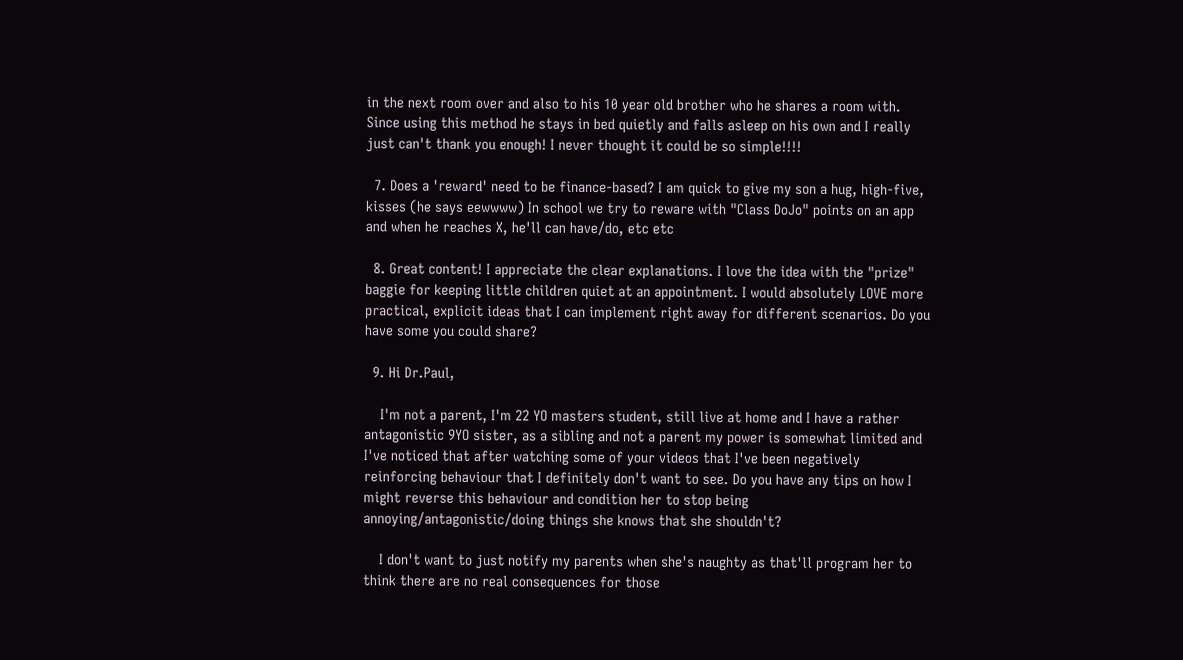in the next room over and also to his 10 year old brother who he shares a room with. Since using this method he stays in bed quietly and falls asleep on his own and I really just can't thank you enough! I never thought it could be so simple!!!!

  7. Does a 'reward' need to be finance-based? I am quick to give my son a hug, high-five, kisses (he says eewwww) In school we try to reware with "Class DoJo" points on an app and when he reaches X, he'll can have/do, etc etc

  8. Great content! I appreciate the clear explanations. I love the idea with the "prize" baggie for keeping little children quiet at an appointment. I would absolutely LOVE more practical, explicit ideas that I can implement right away for different scenarios. Do you have some you could share?

  9. Hi Dr.Paul,

    I'm not a parent, I'm 22 YO masters student, still live at home and I have a rather antagonistic 9YO sister, as a sibling and not a parent my power is somewhat limited and I've noticed that after watching some of your videos that I've been negatively reinforcing behaviour that I definitely don't want to see. Do you have any tips on how I might reverse this behaviour and condition her to stop being annoying/antagonistic/doing things she knows that she shouldn't?

    I don't want to just notify my parents when she's naughty as that'll program her to think there are no real consequences for those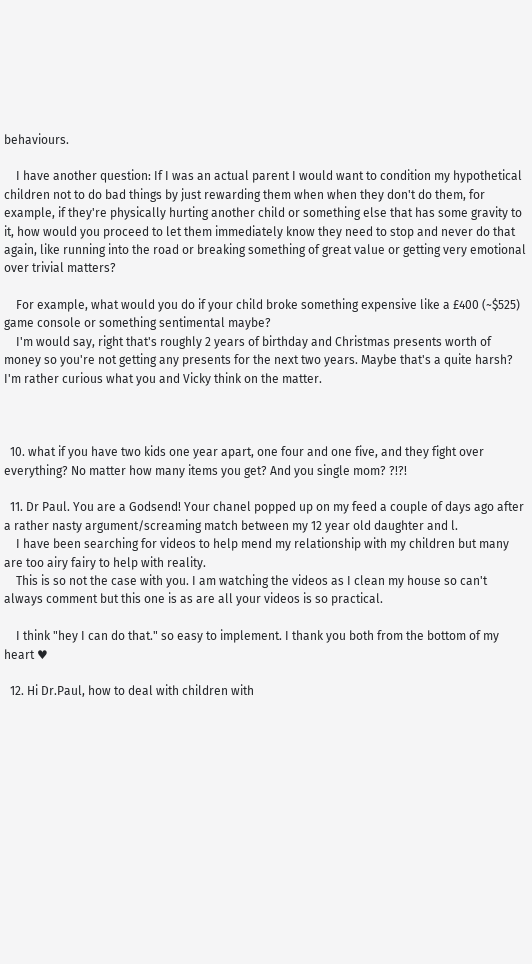behaviours.

    I have another question: If I was an actual parent I would want to condition my hypothetical children not to do bad things by just rewarding them when when they don't do them, for example, if they're physically hurting another child or something else that has some gravity to it, how would you proceed to let them immediately know they need to stop and never do that again, like running into the road or breaking something of great value or getting very emotional over trivial matters?

    For example, what would you do if your child broke something expensive like a £400 (~$525) game console or something sentimental maybe?
    I'm would say, right that's roughly 2 years of birthday and Christmas presents worth of money so you're not getting any presents for the next two years. Maybe that's a quite harsh? I'm rather curious what you and Vicky think on the matter.



  10. what if you have two kids one year apart, one four and one five, and they fight over everything? No matter how many items you get? And you single mom? ?!?!

  11. Dr Paul. You are a Godsend! Your chanel popped up on my feed a couple of days ago after a rather nasty argument/screaming match between my 12 year old daughter and l.
    I have been searching for videos to help mend my relationship with my children but many are too airy fairy to help with reality.
    This is so not the case with you. I am watching the videos as I clean my house so can't always comment but this one is as are all your videos is so practical.

    I think "hey I can do that." so easy to implement. I thank you both from the bottom of my heart ♥

  12. Hi Dr.Paul, how to deal with children with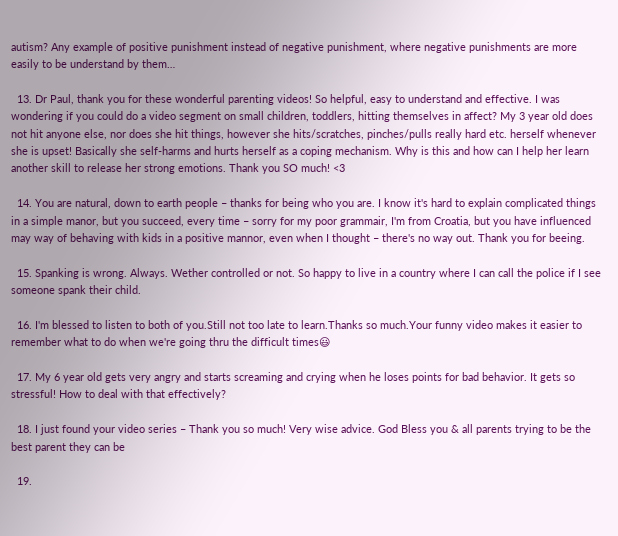autism? Any example of positive punishment instead of negative punishment, where negative punishments are more easily to be understand by them…

  13. Dr Paul, thank you for these wonderful parenting videos! So helpful, easy to understand and effective. I was wondering if you could do a video segment on small children, toddlers, hitting themselves in affect? My 3 year old does not hit anyone else, nor does she hit things, however she hits/scratches, pinches/pulls really hard etc. herself whenever she is upset! Basically she self-harms and hurts herself as a coping mechanism. Why is this and how can I help her learn another skill to release her strong emotions. Thank you SO much! <3

  14. You are natural, down to earth people – thanks for being who you are. I know it's hard to explain complicated things in a simple manor, but you succeed, every time – sorry for my poor grammair, I'm from Croatia, but you have influenced may way of behaving with kids in a positive mannor, even when I thought – there's no way out. Thank you for beeing.

  15. Spanking is wrong. Always. Wether controlled or not. So happy to live in a country where I can call the police if I see someone spank their child.

  16. I'm blessed to listen to both of you.Still not too late to learn.Thanks so much.Your funny video makes it easier to remember what to do when we're going thru the difficult times😃

  17. My 6 year old gets very angry and starts screaming and crying when he loses points for bad behavior. It gets so stressful! How to deal with that effectively?

  18. I just found your video series – Thank you so much! Very wise advice. God Bless you & all parents trying to be the best parent they can be

  19.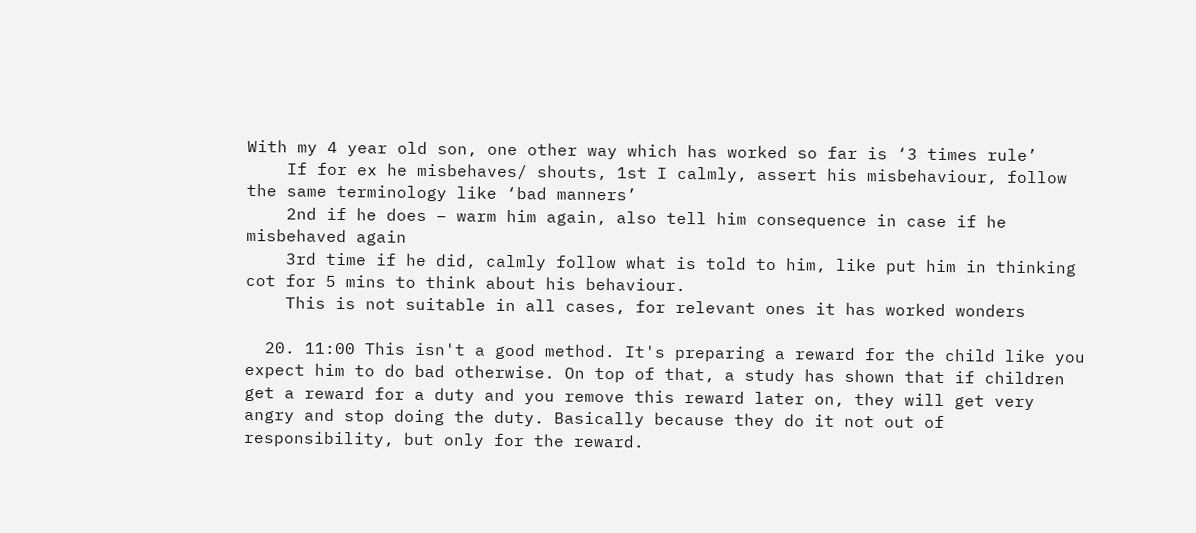With my 4 year old son, one other way which has worked so far is ‘3 times rule’
    If for ex he misbehaves/ shouts, 1st I calmly, assert his misbehaviour, follow the same terminology like ‘bad manners’
    2nd if he does – warm him again, also tell him consequence in case if he misbehaved again
    3rd time if he did, calmly follow what is told to him, like put him in thinking cot for 5 mins to think about his behaviour.
    This is not suitable in all cases, for relevant ones it has worked wonders

  20. 11:00 This isn't a good method. It's preparing a reward for the child like you expect him to do bad otherwise. On top of that, a study has shown that if children get a reward for a duty and you remove this reward later on, they will get very angry and stop doing the duty. Basically because they do it not out of responsibility, but only for the reward.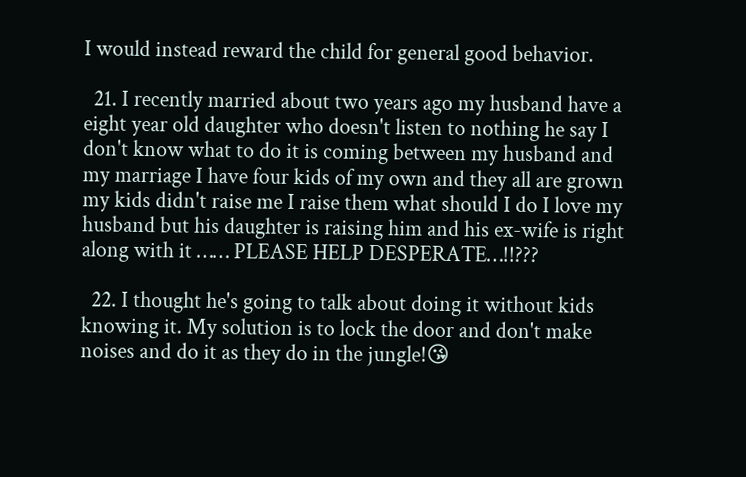I would instead reward the child for general good behavior.

  21. I recently married about two years ago my husband have a eight year old daughter who doesn't listen to nothing he say I don't know what to do it is coming between my husband and my marriage I have four kids of my own and they all are grown my kids didn't raise me I raise them what should I do I love my husband but his daughter is raising him and his ex-wife is right along with it …… PLEASE HELP DESPERATE…!!???

  22. I thought he's going to talk about doing it without kids knowing it. My solution is to lock the door and don't make noises and do it as they do in the jungle!😘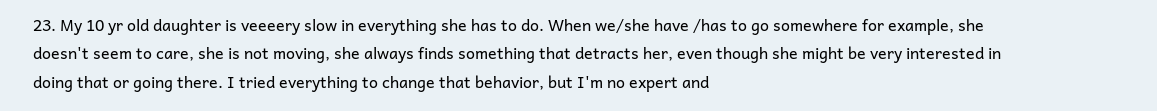23. My 10 yr old daughter is veeeery slow in everything she has to do. When we/she have /has to go somewhere for example, she doesn't seem to care, she is not moving, she always finds something that detracts her, even though she might be very interested in doing that or going there. I tried everything to change that behavior, but I'm no expert and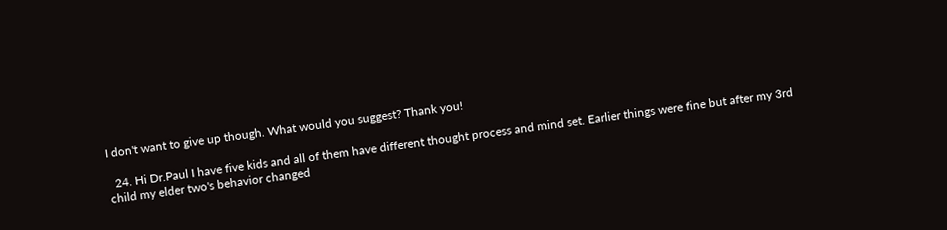I don't want to give up though. What would you suggest? Thank you!

  24. Hi Dr.Paul I have five kids and all of them have different thought process and mind set. Earlier things were fine but after my 3rd child my elder two's behavior changed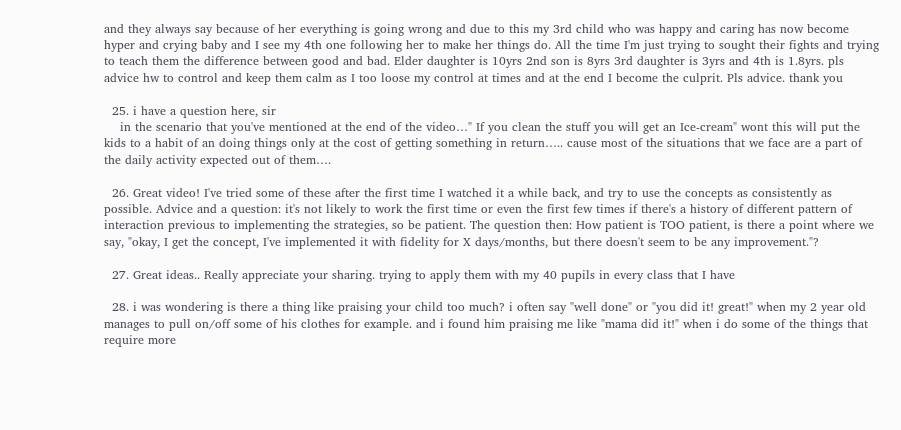and they always say because of her everything is going wrong and due to this my 3rd child who was happy and caring has now become hyper and crying baby and I see my 4th one following her to make her things do. All the time I'm just trying to sought their fights and trying to teach them the difference between good and bad. Elder daughter is 10yrs 2nd son is 8yrs 3rd daughter is 3yrs and 4th is 1.8yrs. pls advice hw to control and keep them calm as I too loose my control at times and at the end I become the culprit. Pls advice. thank you

  25. i have a question here, sir
    in the scenario that you've mentioned at the end of the video…" If you clean the stuff you will get an Ice-cream" wont this will put the kids to a habit of an doing things only at the cost of getting something in return….. cause most of the situations that we face are a part of the daily activity expected out of them….

  26. Great video! I've tried some of these after the first time I watched it a while back, and try to use the concepts as consistently as possible. Advice and a question: it's not likely to work the first time or even the first few times if there's a history of different pattern of interaction previous to implementing the strategies, so be patient. The question then: How patient is TOO patient, is there a point where we say, "okay, I get the concept, I've implemented it with fidelity for X days/months, but there doesn't seem to be any improvement."?

  27. Great ideas.. Really appreciate your sharing. trying to apply them with my 40 pupils in every class that I have

  28. i was wondering is there a thing like praising your child too much? i often say "well done" or "you did it! great!" when my 2 year old manages to pull on/off some of his clothes for example. and i found him praising me like "mama did it!" when i do some of the things that require more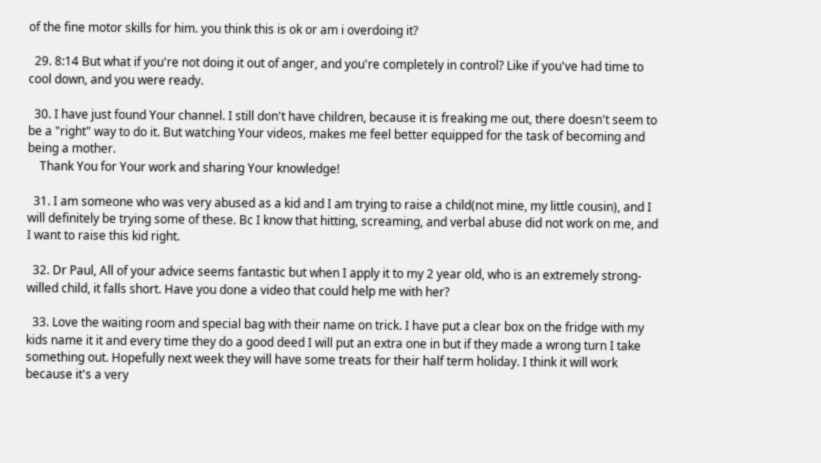of the fine motor skills for him. you think this is ok or am i overdoing it?

  29. 8:14 But what if you're not doing it out of anger, and you're completely in control? Like if you've had time to cool down, and you were ready.

  30. I have just found Your channel. I still don't have children, because it is freaking me out, there doesn't seem to be a "right" way to do it. But watching Your videos, makes me feel better equipped for the task of becoming and being a mother.
    Thank You for Your work and sharing Your knowledge!

  31. I am someone who was very abused as a kid and I am trying to raise a child(not mine, my little cousin), and I will definitely be trying some of these. Bc I know that hitting, screaming, and verbal abuse did not work on me, and I want to raise this kid right.

  32. Dr Paul, All of your advice seems fantastic but when I apply it to my 2 year old, who is an extremely strong-willed child, it falls short. Have you done a video that could help me with her?

  33. Love the waiting room and special bag with their name on trick. I have put a clear box on the fridge with my kids name it it and every time they do a good deed I will put an extra one in but if they made a wrong turn I take something out. Hopefully next week they will have some treats for their half term holiday. I think it will work because it's a very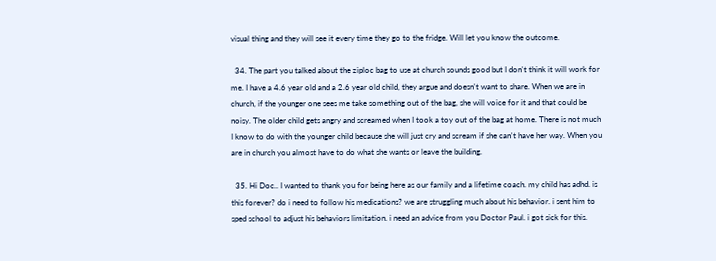visual thing and they will see it every time they go to the fridge. Will let you know the outcome.

  34. The part you talked about the ziploc bag to use at church sounds good but I don't think it will work for me. I have a 4.6 year old and a 2.6 year old child, they argue and doesn't want to share. When we are in church, if the younger one sees me take something out of the bag, she will voice for it and that could be noisy. The older child gets angry and screamed when I took a toy out of the bag at home. There is not much I know to do with the younger child because she will just cry and scream if she can't have her way. When you are in church you almost have to do what she wants or leave the building.

  35. Hi Doc.. I wanted to thank you for being here as our family and a lifetime coach. my child has adhd. is this forever? do i need to follow his medications? we are struggling much about his behavior. i sent him to sped school to adjust his behaviors limitation. i need an advice from you Doctor Paul. i got sick for this.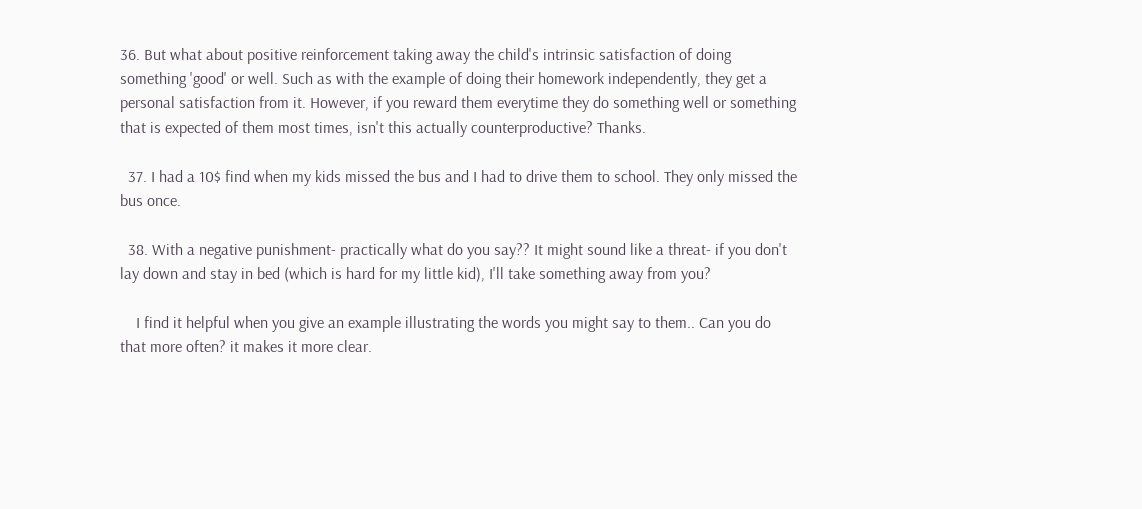36. But what about positive reinforcement taking away the child's intrinsic satisfaction of doing something 'good' or well. Such as with the example of doing their homework independently, they get a personal satisfaction from it. However, if you reward them everytime they do something well or something that is expected of them most times, isn't this actually counterproductive? Thanks.

  37. I had a 10$ find when my kids missed the bus and I had to drive them to school. They only missed the bus once.

  38. With a negative punishment- practically what do you say?? It might sound like a threat- if you don't lay down and stay in bed (which is hard for my little kid), I'll take something away from you?

    I find it helpful when you give an example illustrating the words you might say to them.. Can you do that more often? it makes it more clear.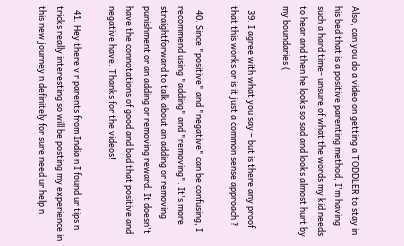Also, can you do a video on getting a TODDLER to stay in his bed that is a positive parenting method, I'm having such a hard time- unsure of what the words my kid needs to hear and then he looks so sad and looks almost hurt by my boundaries (

  39. I agree with what you say – but is there any proof that this works or is it just a common sense approach ?

  40. Since "positive" and "negative" can be confusing, I recommend using "adding" and "removing". It's more straightforward to talk about an adding or removing punishment or an adding or removing reward. It doesn't have the connotations of good and bad that positive and negative have. Thanks for the videos!

  41. Hey there v r parents from India n I found ur tips n tricks really interesting so will be posting my experience in this new journey n definitely for sure need ur help n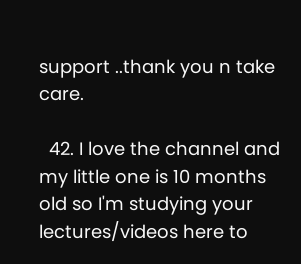support ..thank you n take care.

  42. I love the channel and my little one is 10 months old so I'm studying your lectures/videos here to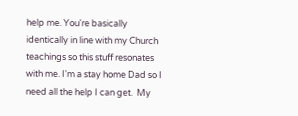help me. You're basically identically in line with my Church teachings so this stuff resonates with me. I'm a stay home Dad so I need all the help I can get.  My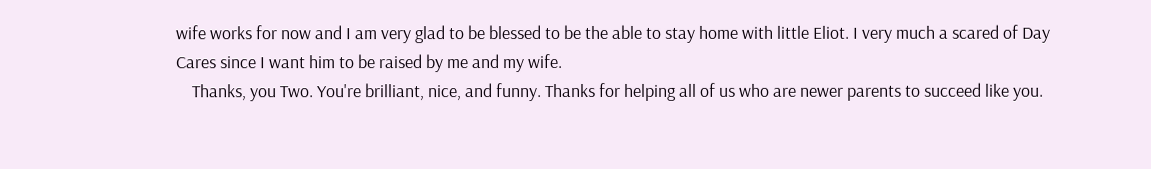wife works for now and I am very glad to be blessed to be the able to stay home with little Eliot. I very much a scared of Day Cares since I want him to be raised by me and my wife.
    Thanks, you Two. You're brilliant, nice, and funny. Thanks for helping all of us who are newer parents to succeed like you.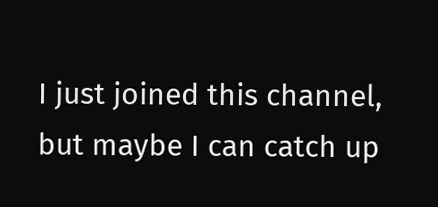I just joined this channel, but maybe I can catch up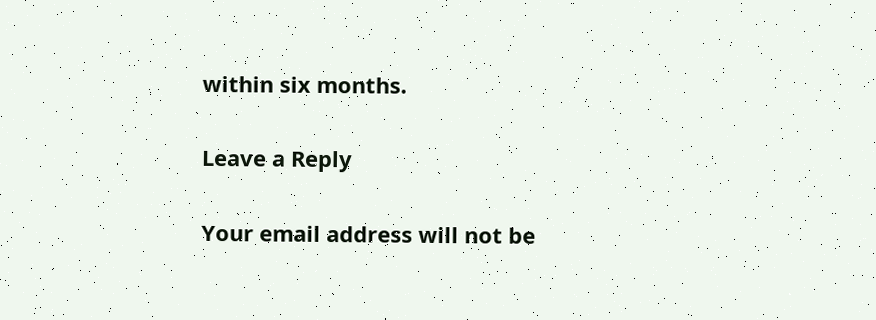within six months.

Leave a Reply

Your email address will not be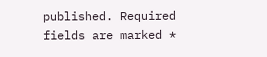published. Required fields are marked *